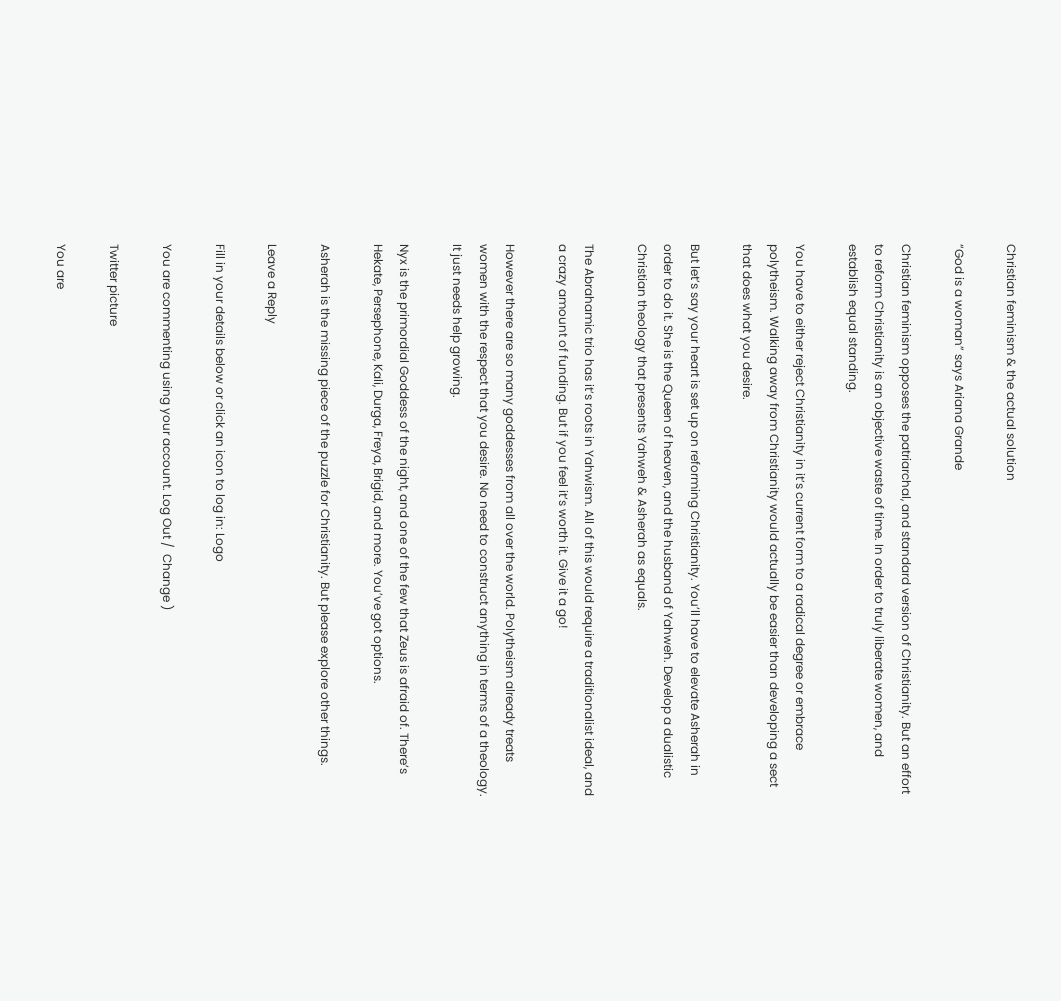Christian feminism & the actual solution

“God is a woman” says Ariana Grande

Christian feminism opposes the patriarchal, and standard version of Christianity. But an effort to reform Christianity is an objective waste of time. In order to truly liberate women, and establish equal standing.

You have to either reject Christianity in it’s current form to a radical degree or embrace polytheism. Walking away from Christianity would actually be easier than developing a sect that does what you desire.

But let’s say your heart is set up on reforming Christianity. You’ll have to elevate Asherah in order to do it. She is the Queen of heaven, and the husband of Yahweh. Develop a dualistic Christian theology that presents Yahweh & Asherah as equals.

The Abrahamic trio has it’s roots in Yahwism. All of this would require a traditionalist ideal, and a crazy amount of funding. But if you feel it’s worth it. Give it a go!

However there are so many goddesses from all over the world. Polytheism already treats women with the respect that you desire. No need to construct anything in terms of a theology. It just needs help growing.

Nyx is the primordial Goddess of the night, and one of the few that Zeus is afraid of. There’s Hekate, Persephone, Kali, Durga, Freya, Brigid, and more. You’ve got options.

Asherah is the missing piece of the puzzle for Christianity. But please explore other things.

Leave a Reply

Fill in your details below or click an icon to log in: Logo

You are commenting using your account. Log Out /  Change )

Twitter picture

You are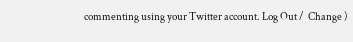commenting using your Twitter account. Log Out /  Change )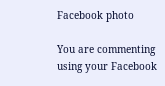Facebook photo

You are commenting using your Facebook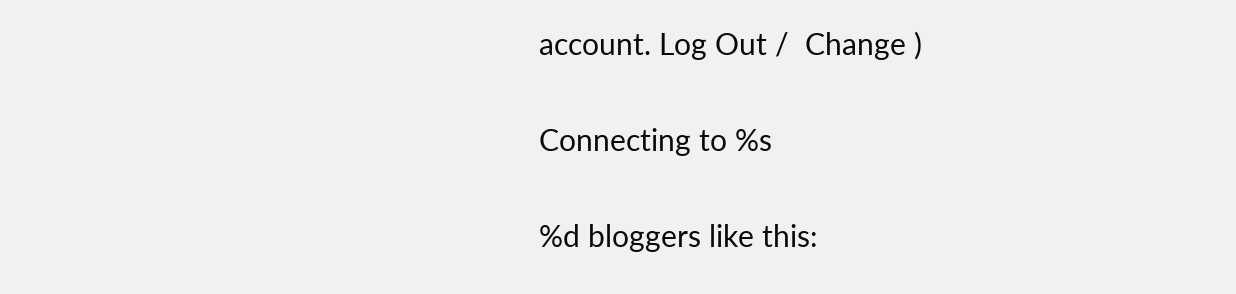account. Log Out /  Change )

Connecting to %s

%d bloggers like this: